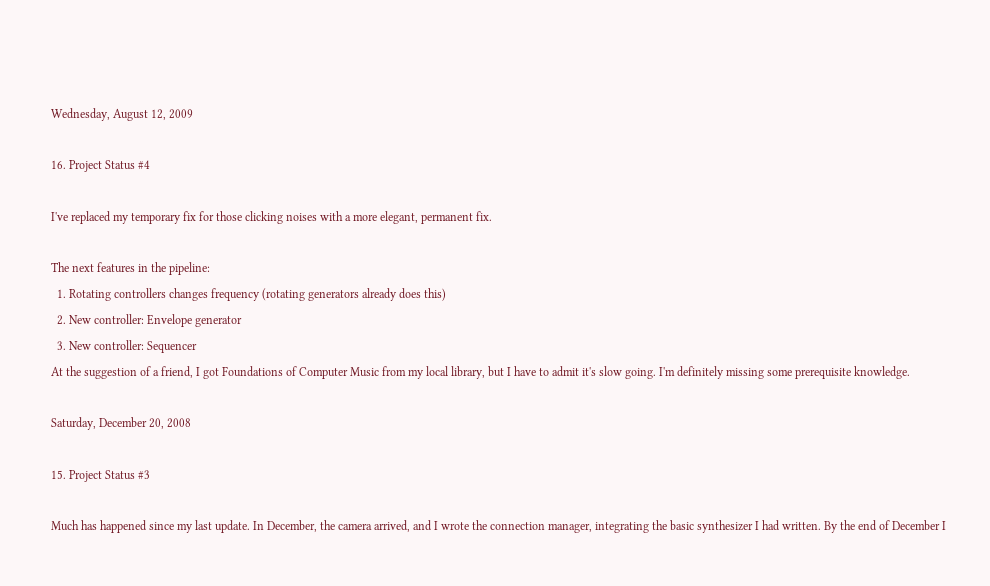Wednesday, August 12, 2009

16. Project Status #4

I've replaced my temporary fix for those clicking noises with a more elegant, permanent fix.

The next features in the pipeline:
  1. Rotating controllers changes frequency (rotating generators already does this)
  2. New controller: Envelope generator
  3. New controller: Sequencer
At the suggestion of a friend, I got Foundations of Computer Music from my local library, but I have to admit it's slow going. I'm definitely missing some prerequisite knowledge.

Saturday, December 20, 2008

15. Project Status #3

Much has happened since my last update. In December, the camera arrived, and I wrote the connection manager, integrating the basic synthesizer I had written. By the end of December I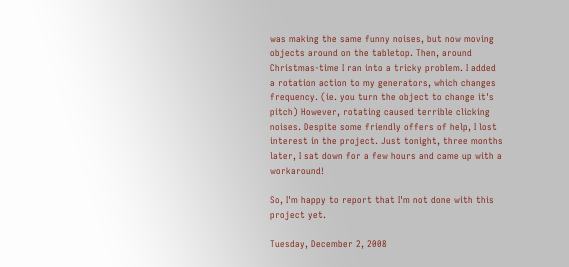was making the same funny noises, but now moving objects around on the tabletop. Then, around Christmas-time I ran into a tricky problem. I added a rotation action to my generators, which changes frequency. (ie. you turn the object to change it's pitch) However, rotating caused terrible clicking noises. Despite some friendly offers of help, I lost interest in the project. Just tonight, three months later, I sat down for a few hours and came up with a workaround!

So, I'm happy to report that I'm not done with this project yet.

Tuesday, December 2, 2008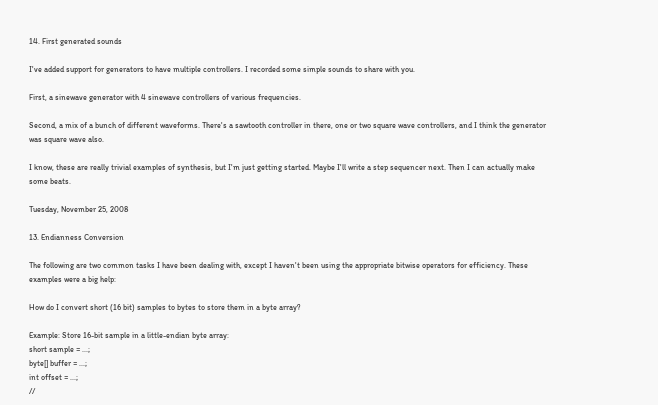14. First generated sounds

I've added support for generators to have multiple controllers. I recorded some simple sounds to share with you.

First, a sinewave generator with 4 sinewave controllers of various frequencies.

Second, a mix of a bunch of different waveforms. There's a sawtooth controller in there, one or two square wave controllers, and I think the generator was square wave also.

I know, these are really trivial examples of synthesis, but I'm just getting started. Maybe I'll write a step sequencer next. Then I can actually make some beats.

Tuesday, November 25, 2008

13. Endianness Conversion

The following are two common tasks I have been dealing with, except I haven't been using the appropriate bitwise operators for efficiency. These examples were a big help:

How do I convert short (16 bit) samples to bytes to store them in a byte array?

Example: Store 16-bit sample in a little-endian byte array:
short sample = ...;
byte[] buffer = ...;
int offset = ...;
//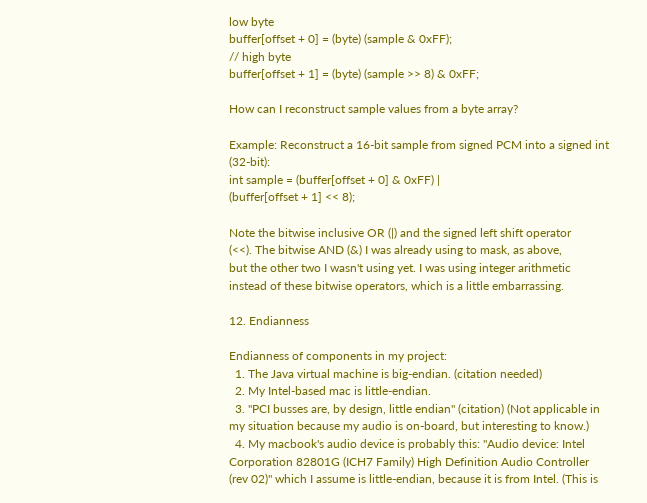low byte
buffer[offset + 0] = (byte) (sample & 0xFF);
// high byte
buffer[offset + 1] = (byte) (sample >> 8) & 0xFF;

How can I reconstruct sample values from a byte array?

Example: Reconstruct a 16-bit sample from signed PCM into a signed int (32-bit):
int sample = (buffer[offset + 0] & 0xFF) |
(buffer[offset + 1] << 8);

Note the bitwise inclusive OR (|) and the signed left shift operator
(<<). The bitwise AND (&) I was already using to mask, as above,
but the other two I wasn't using yet. I was using integer arithmetic
instead of these bitwise operators, which is a little embarrassing.

12. Endianness

Endianness of components in my project:
  1. The Java virtual machine is big-endian. (citation needed)
  2. My Intel-based mac is little-endian.
  3. "PCI busses are, by design, little endian" (citation) (Not applicable in my situation because my audio is on-board, but interesting to know.)
  4. My macbook's audio device is probably this: "Audio device: Intel Corporation 82801G (ICH7 Family) High Definition Audio Controller (rev 02)" which I assume is little-endian, because it is from Intel. (This is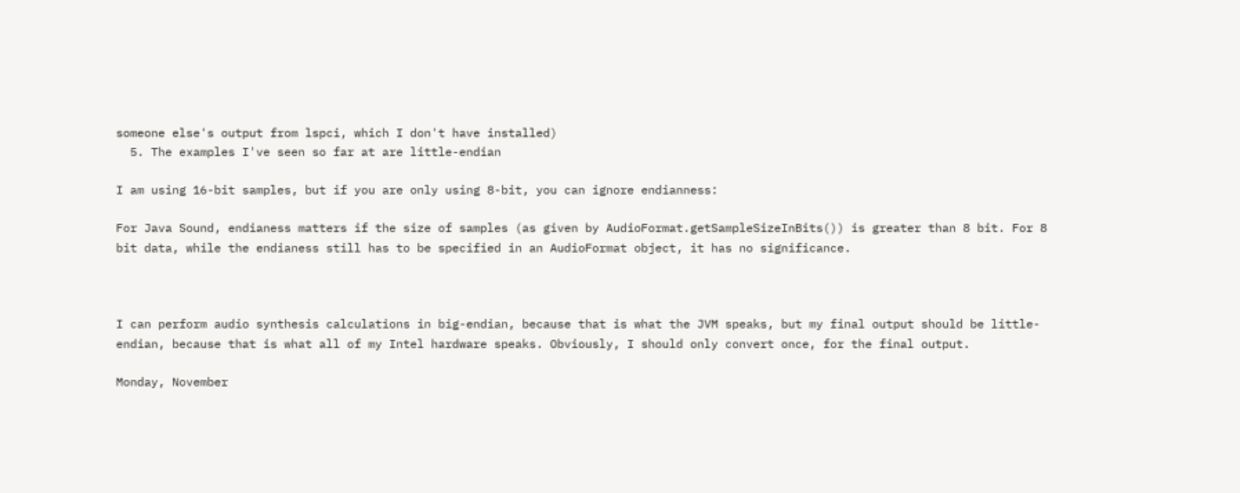someone else's output from lspci, which I don't have installed)
  5. The examples I've seen so far at are little-endian

I am using 16-bit samples, but if you are only using 8-bit, you can ignore endianness:

For Java Sound, endianess matters if the size of samples (as given by AudioFormat.getSampleSizeInBits()) is greater than 8 bit. For 8 bit data, while the endianess still has to be specified in an AudioFormat object, it has no significance.



I can perform audio synthesis calculations in big-endian, because that is what the JVM speaks, but my final output should be little-endian, because that is what all of my Intel hardware speaks. Obviously, I should only convert once, for the final output.

Monday, November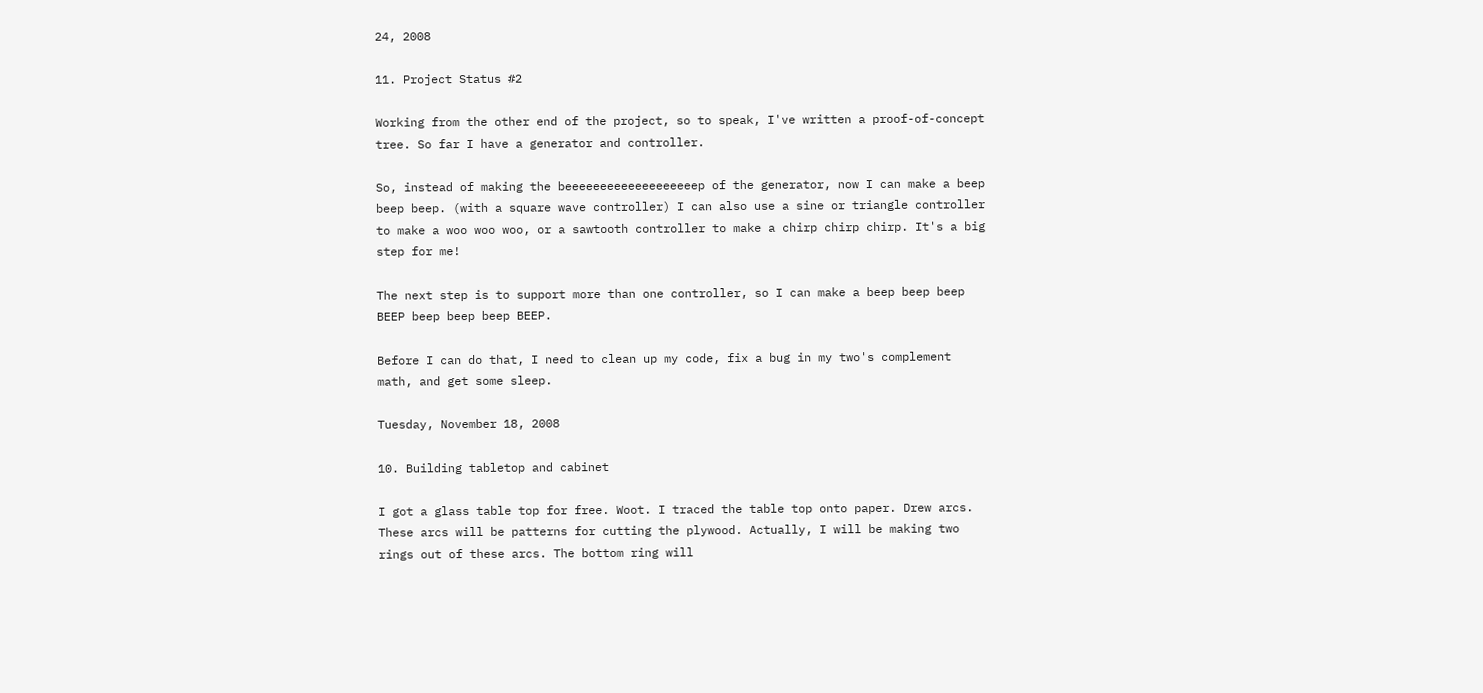24, 2008

11. Project Status #2

Working from the other end of the project, so to speak, I've written a proof-of-concept tree. So far I have a generator and controller.

So, instead of making the beeeeeeeeeeeeeeeeeeep of the generator, now I can make a beep beep beep. (with a square wave controller) I can also use a sine or triangle controller to make a woo woo woo, or a sawtooth controller to make a chirp chirp chirp. It's a big step for me!

The next step is to support more than one controller, so I can make a beep beep beep BEEP beep beep beep BEEP.

Before I can do that, I need to clean up my code, fix a bug in my two's complement math, and get some sleep.

Tuesday, November 18, 2008

10. Building tabletop and cabinet

I got a glass table top for free. Woot. I traced the table top onto paper. Drew arcs. These arcs will be patterns for cutting the plywood. Actually, I will be making two rings out of these arcs. The bottom ring will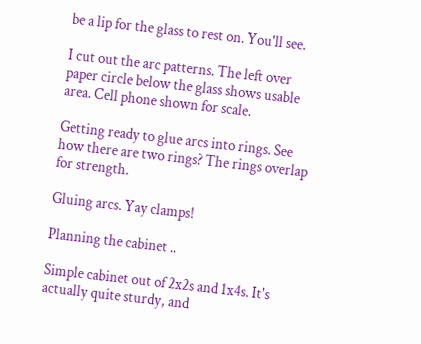be a lip for the glass to rest on. You'll see.

I cut out the arc patterns. The left over paper circle below the glass shows usable area. Cell phone shown for scale.

Getting ready to glue arcs into rings. See how there are two rings? The rings overlap for strength.

Gluing arcs. Yay clamps!

Planning the cabinet ..

Simple cabinet out of 2x2s and 1x4s. It's actually quite sturdy, and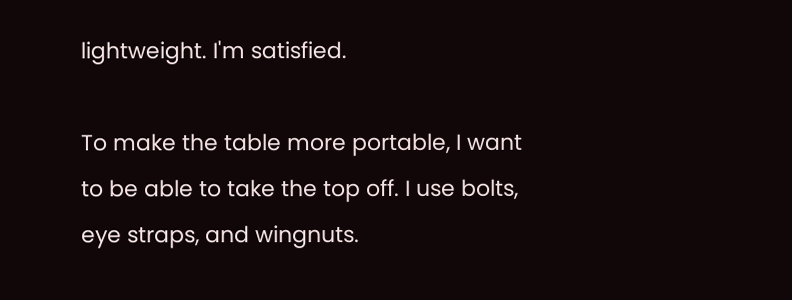lightweight. I'm satisfied.

To make the table more portable, I want to be able to take the top off. I use bolts, eye straps, and wingnuts.